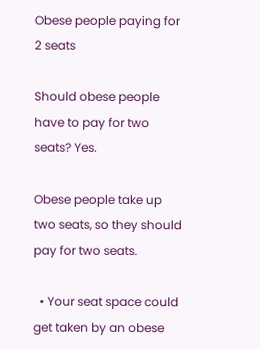Obese people paying for 2 seats

Should obese people have to pay for two seats? Yes.

Obese people take up two seats, so they should pay for two seats.

  • Your seat space could get taken by an obese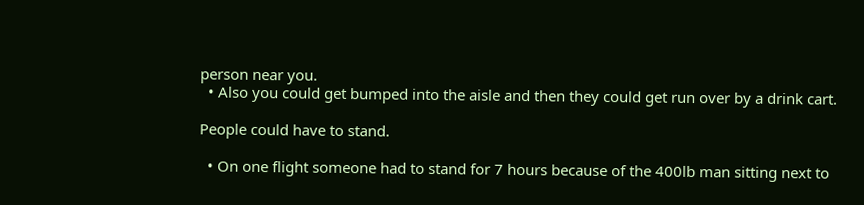person near you.
  • Also you could get bumped into the aisle and then they could get run over by a drink cart.

People could have to stand.

  • On one flight someone had to stand for 7 hours because of the 400lb man sitting next to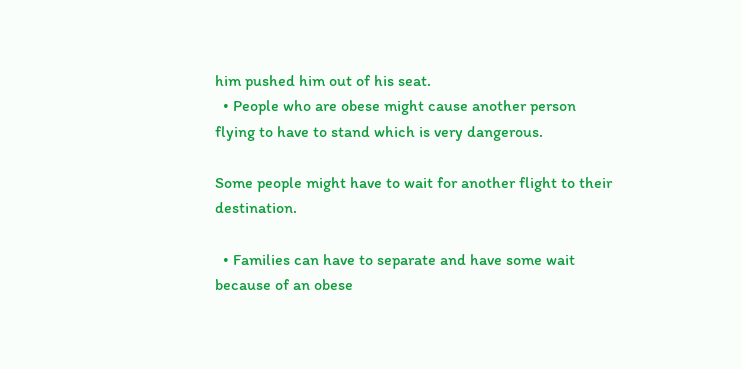him pushed him out of his seat.
  • People who are obese might cause another person flying to have to stand which is very dangerous.

Some people might have to wait for another flight to their destination.

  • Families can have to separate and have some wait because of an obese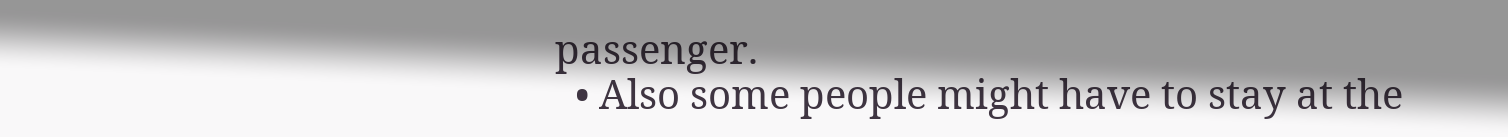passenger.
  • Also some people might have to stay at the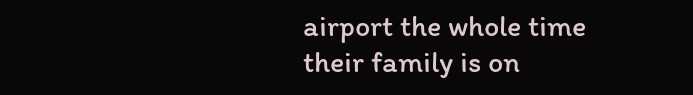airport the whole time their family is on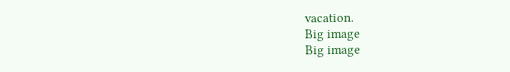vacation.
Big image
Big image